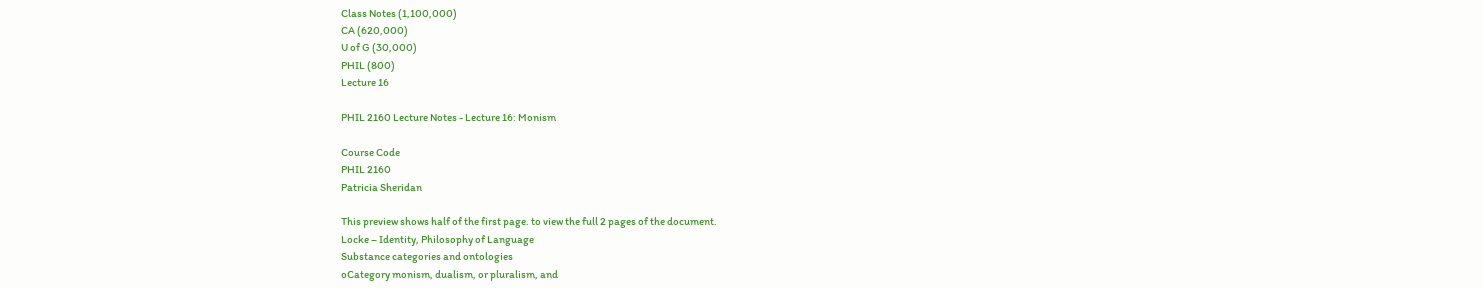Class Notes (1,100,000)
CA (620,000)
U of G (30,000)
PHIL (800)
Lecture 16

PHIL 2160 Lecture Notes - Lecture 16: Monism

Course Code
PHIL 2160
Patricia Sheridan

This preview shows half of the first page. to view the full 2 pages of the document.
Locke – Identity, Philosophy of Language
Substance categories and ontologies
oCategory monism, dualism, or pluralism, and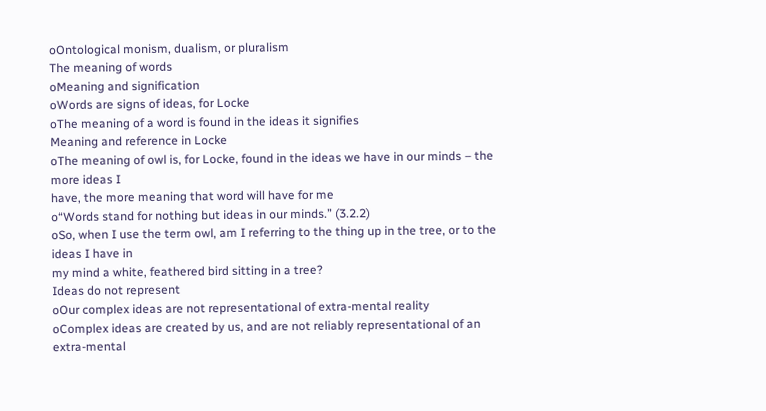oOntological monism, dualism, or pluralism
The meaning of words
oMeaning and signification
oWords are signs of ideas, for Locke
oThe meaning of a word is found in the ideas it signifies
Meaning and reference in Locke
oThe meaning of owl is, for Locke, found in the ideas we have in our minds – the more ideas I
have, the more meaning that word will have for me
o“Words stand for nothing but ideas in our minds.” (3.2.2)
oSo, when I use the term owl, am I referring to the thing up in the tree, or to the ideas I have in
my mind a white, feathered bird sitting in a tree?
Ideas do not represent
oOur complex ideas are not representational of extra-mental reality
oComplex ideas are created by us, and are not reliably representational of an extra-mental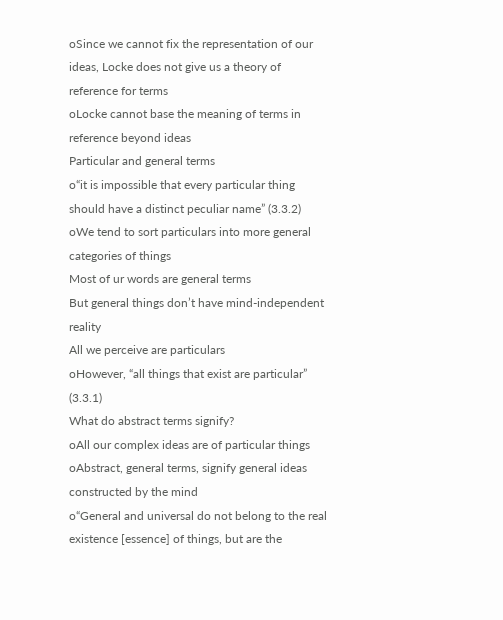oSince we cannot fix the representation of our ideas, Locke does not give us a theory of
reference for terms
oLocke cannot base the meaning of terms in reference beyond ideas
Particular and general terms
o“it is impossible that every particular thing should have a distinct peculiar name” (3.3.2)
oWe tend to sort particulars into more general categories of things
Most of ur words are general terms
But general things don’t have mind-independent reality
All we perceive are particulars
oHowever, “all things that exist are particular” (3.3.1)
What do abstract terms signify?
oAll our complex ideas are of particular things
oAbstract, general terms, signify general ideas constructed by the mind
o“General and universal do not belong to the real existence [essence] of things, but are the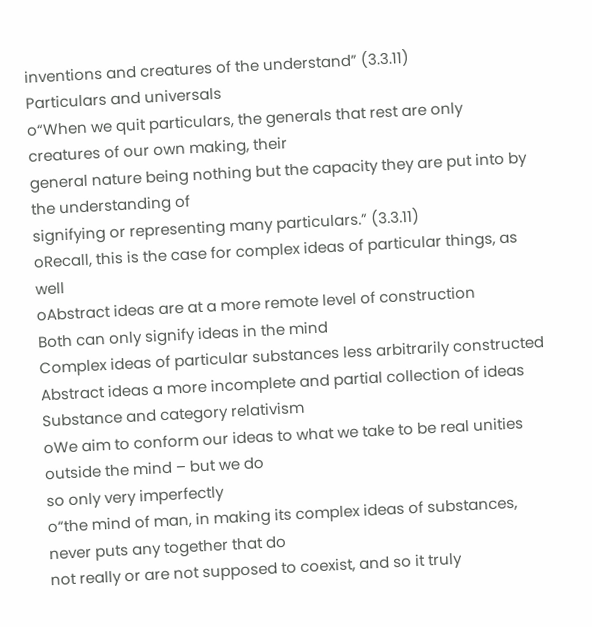inventions and creatures of the understand” (3.3.11)
Particulars and universals
o“When we quit particulars, the generals that rest are only creatures of our own making, their
general nature being nothing but the capacity they are put into by the understanding of
signifying or representing many particulars.” (3.3.11)
oRecall, this is the case for complex ideas of particular things, as well
oAbstract ideas are at a more remote level of construction
Both can only signify ideas in the mind
Complex ideas of particular substances less arbitrarily constructed
Abstract ideas a more incomplete and partial collection of ideas
Substance and category relativism
oWe aim to conform our ideas to what we take to be real unities outside the mind – but we do
so only very imperfectly
o“the mind of man, in making its complex ideas of substances, never puts any together that do
not really or are not supposed to coexist, and so it truly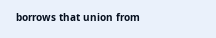borrows that union from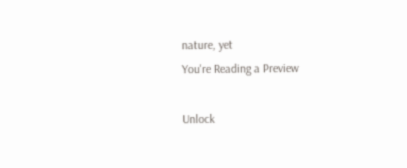nature, yet
You're Reading a Preview

Unlock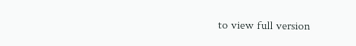to view full version